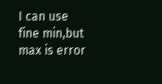I can use fine min,but max is error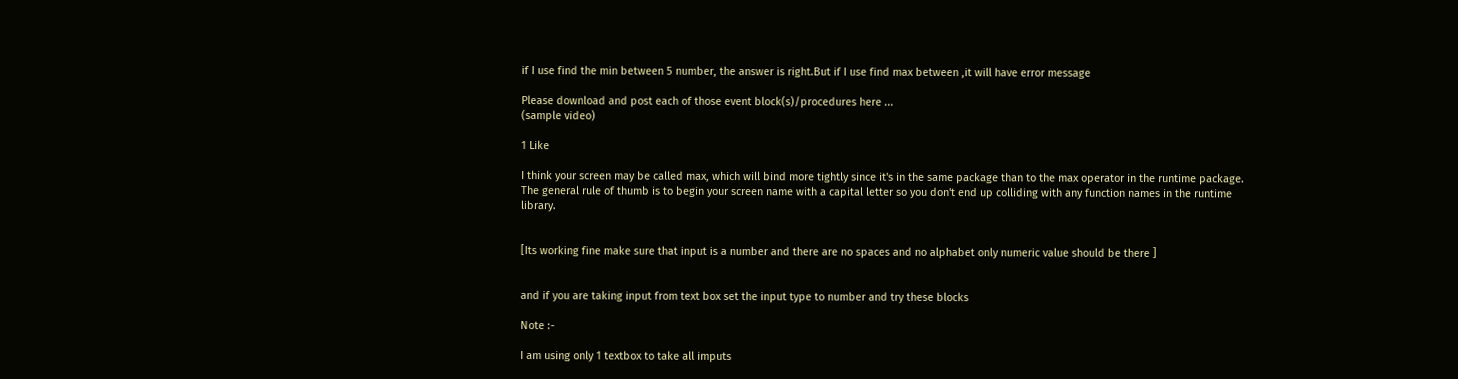if I use find the min between 5 number, the answer is right.But if I use find max between ,it will have error message

Please download and post each of those event block(s)/procedures here ...
(sample video)

1 Like

I think your screen may be called max, which will bind more tightly since it's in the same package than to the max operator in the runtime package. The general rule of thumb is to begin your screen name with a capital letter so you don't end up colliding with any function names in the runtime library.


[Its working fine make sure that input is a number and there are no spaces and no alphabet only numeric value should be there ]


and if you are taking input from text box set the input type to number and try these blocks

Note :-

I am using only 1 textbox to take all imputs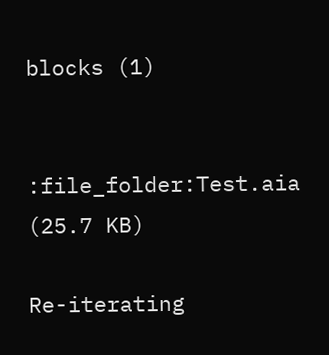blocks (1)


:file_folder:Test.aia (25.7 KB)

Re-iterating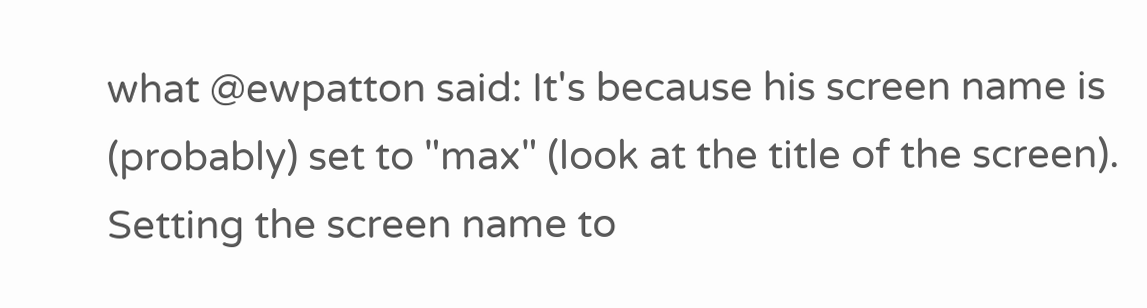what @ewpatton said: It's because his screen name is (probably) set to "max" (look at the title of the screen). Setting the screen name to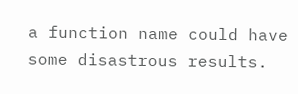a function name could have some disastrous results.